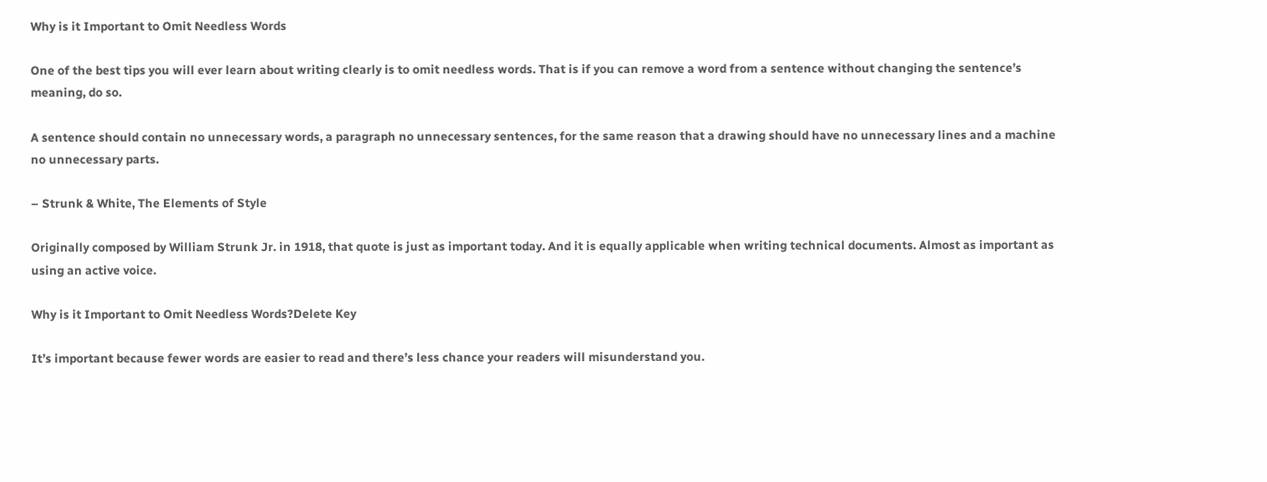Why is it Important to Omit Needless Words

One of the best tips you will ever learn about writing clearly is to omit needless words. That is if you can remove a word from a sentence without changing the sentence’s meaning, do so.

A sentence should contain no unnecessary words, a paragraph no unnecessary sentences, for the same reason that a drawing should have no unnecessary lines and a machine no unnecessary parts.

– Strunk & White, The Elements of Style

Originally composed by William Strunk Jr. in 1918, that quote is just as important today. And it is equally applicable when writing technical documents. Almost as important as using an active voice.

Why is it Important to Omit Needless Words?Delete Key

It’s important because fewer words are easier to read and there’s less chance your readers will misunderstand you.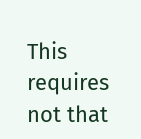This requires not that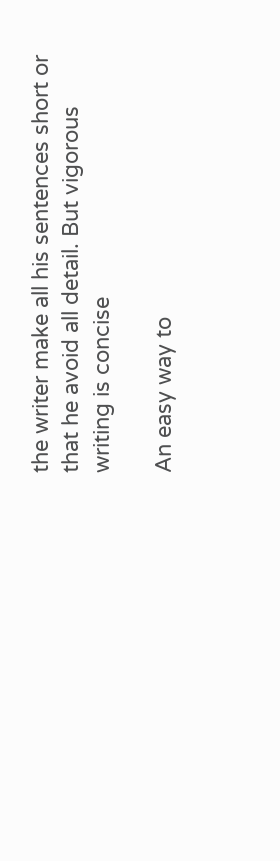the writer make all his sentences short or that he avoid all detail. But vigorous writing is concise

An easy way to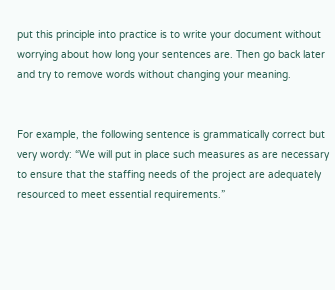put this principle into practice is to write your document without worrying about how long your sentences are. Then go back later and try to remove words without changing your meaning.


For example, the following sentence is grammatically correct but very wordy: “We will put in place such measures as are necessary to ensure that the staffing needs of the project are adequately resourced to meet essential requirements.”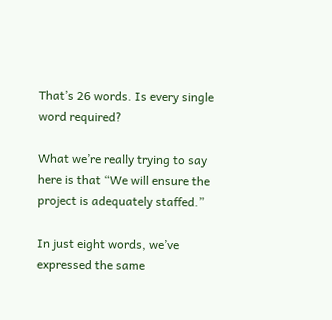That’s 26 words. Is every single word required?

What we’re really trying to say here is that “We will ensure the project is adequately staffed.”

In just eight words, we’ve expressed the same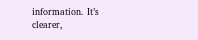information. It’s clearer,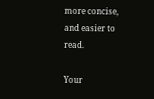more concise, and easier to read.

Your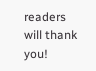readers will thank you!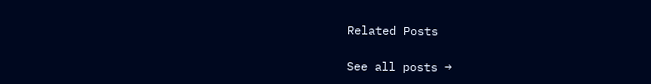Related Posts

See all posts →